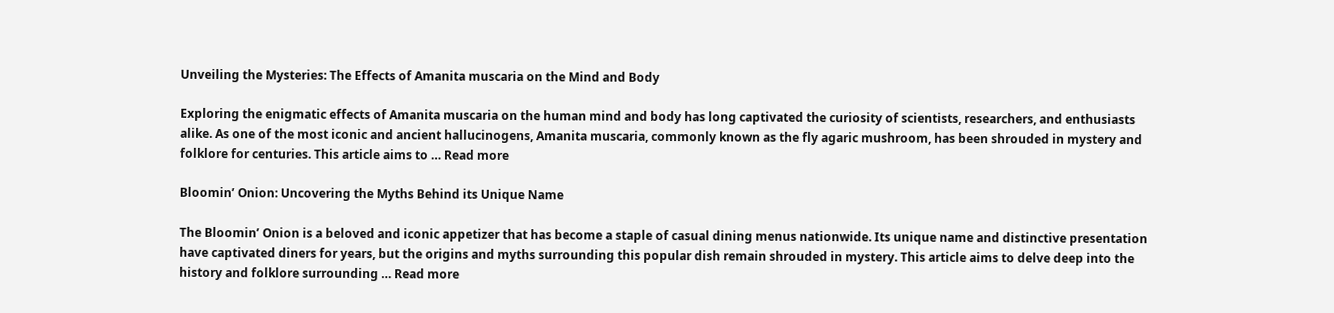Unveiling the Mysteries: The Effects of Amanita muscaria on the Mind and Body

Exploring the enigmatic effects of Amanita muscaria on the human mind and body has long captivated the curiosity of scientists, researchers, and enthusiasts alike. As one of the most iconic and ancient hallucinogens, Amanita muscaria, commonly known as the fly agaric mushroom, has been shrouded in mystery and folklore for centuries. This article aims to … Read more

Bloomin’ Onion: Uncovering the Myths Behind its Unique Name

The Bloomin’ Onion is a beloved and iconic appetizer that has become a staple of casual dining menus nationwide. Its unique name and distinctive presentation have captivated diners for years, but the origins and myths surrounding this popular dish remain shrouded in mystery. This article aims to delve deep into the history and folklore surrounding … Read more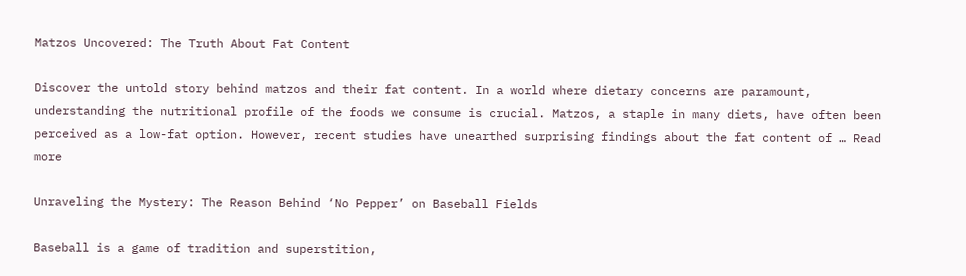Matzos Uncovered: The Truth About Fat Content

Discover the untold story behind matzos and their fat content. In a world where dietary concerns are paramount, understanding the nutritional profile of the foods we consume is crucial. Matzos, a staple in many diets, have often been perceived as a low-fat option. However, recent studies have unearthed surprising findings about the fat content of … Read more

Unraveling the Mystery: The Reason Behind ‘No Pepper’ on Baseball Fields

Baseball is a game of tradition and superstition,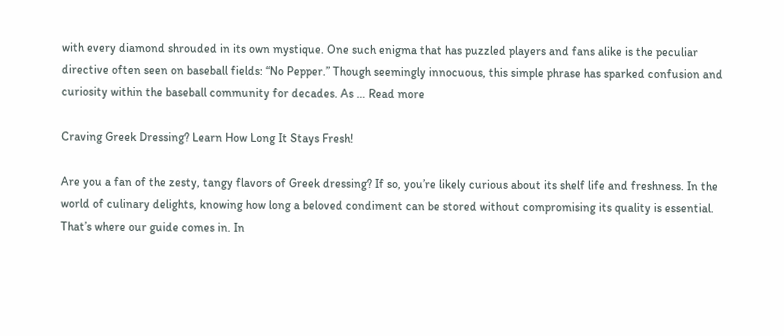with every diamond shrouded in its own mystique. One such enigma that has puzzled players and fans alike is the peculiar directive often seen on baseball fields: “No Pepper.” Though seemingly innocuous, this simple phrase has sparked confusion and curiosity within the baseball community for decades. As … Read more

Craving Greek Dressing? Learn How Long It Stays Fresh!

Are you a fan of the zesty, tangy flavors of Greek dressing? If so, you’re likely curious about its shelf life and freshness. In the world of culinary delights, knowing how long a beloved condiment can be stored without compromising its quality is essential. That’s where our guide comes in. In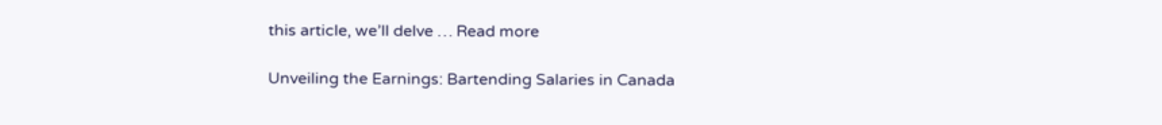this article, we’ll delve … Read more

Unveiling the Earnings: Bartending Salaries in Canada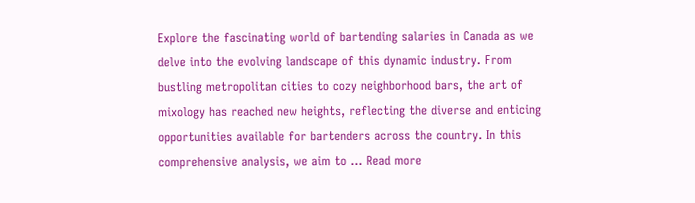Explore the fascinating world of bartending salaries in Canada as we delve into the evolving landscape of this dynamic industry. From bustling metropolitan cities to cozy neighborhood bars, the art of mixology has reached new heights, reflecting the diverse and enticing opportunities available for bartenders across the country. In this comprehensive analysis, we aim to … Read more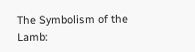The Symbolism of the Lamb: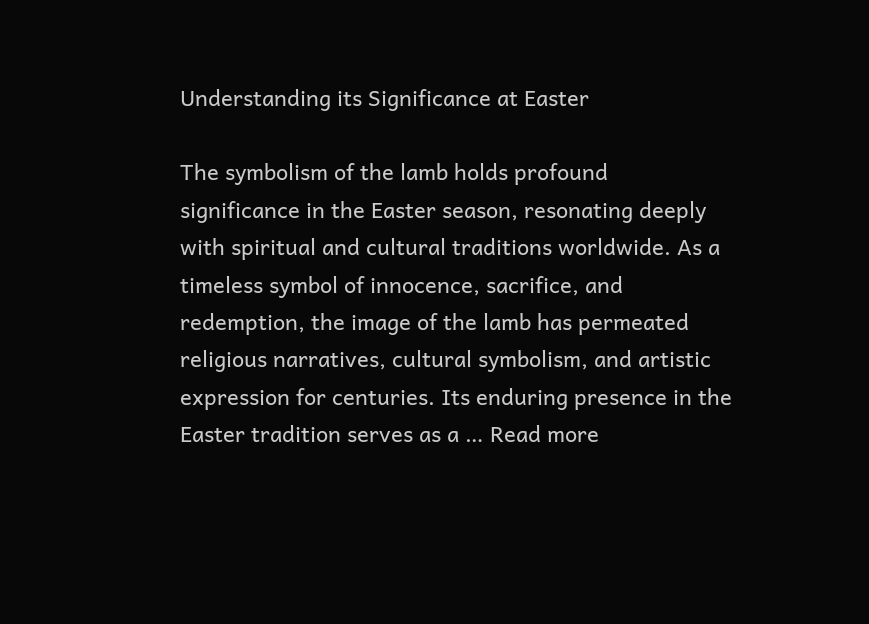Understanding its Significance at Easter

The symbolism of the lamb holds profound significance in the Easter season, resonating deeply with spiritual and cultural traditions worldwide. As a timeless symbol of innocence, sacrifice, and redemption, the image of the lamb has permeated religious narratives, cultural symbolism, and artistic expression for centuries. Its enduring presence in the Easter tradition serves as a … Read more